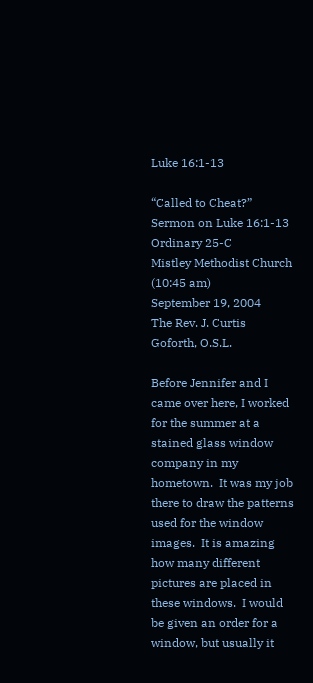Luke 16:1-13

“Called to Cheat?”
Sermon on Luke 16:1-13
Ordinary 25-C
Mistley Methodist Church (10:45 am)
September 19, 2004
The Rev. J. Curtis Goforth, O.S.L.

Before Jennifer and I came over here, I worked for the summer at a stained glass window company in my hometown.  It was my job there to draw the patterns used for the window images.  It is amazing how many different pictures are placed in these windows.  I would be given an order for a window, but usually it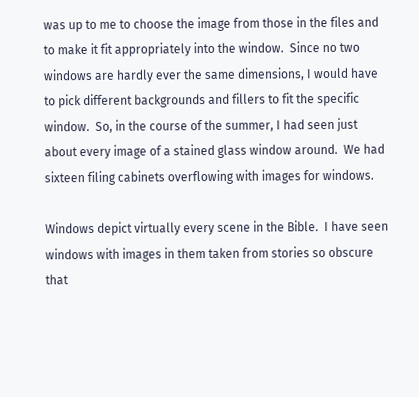was up to me to choose the image from those in the files and to make it fit appropriately into the window.  Since no two windows are hardly ever the same dimensions, I would have to pick different backgrounds and fillers to fit the specific window.  So, in the course of the summer, I had seen just about every image of a stained glass window around.  We had sixteen filing cabinets overflowing with images for windows.

Windows depict virtually every scene in the Bible.  I have seen windows with images in them taken from stories so obscure that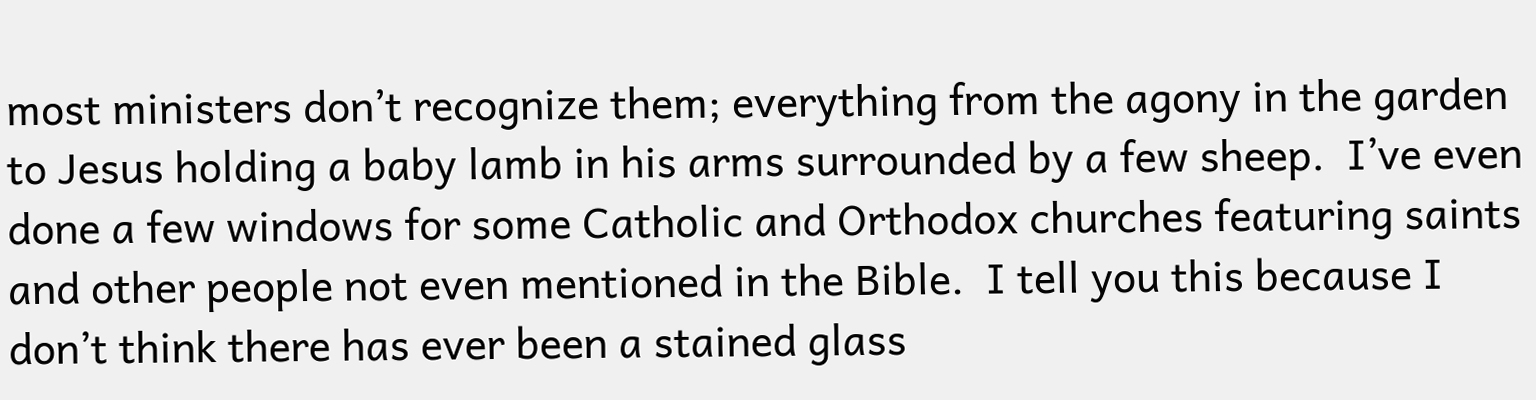most ministers don’t recognize them; everything from the agony in the garden to Jesus holding a baby lamb in his arms surrounded by a few sheep.  I’ve even done a few windows for some Catholic and Orthodox churches featuring saints and other people not even mentioned in the Bible.  I tell you this because I don’t think there has ever been a stained glass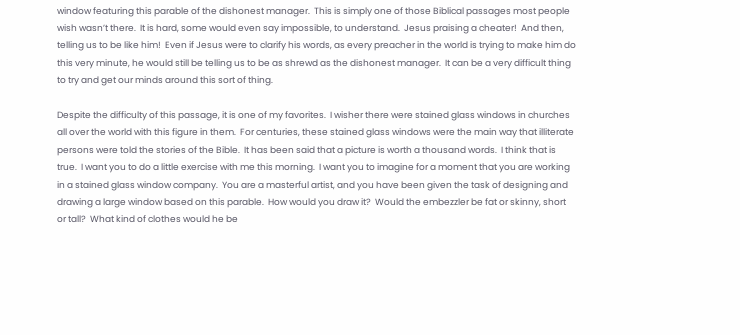window featuring this parable of the dishonest manager.  This is simply one of those Biblical passages most people wish wasn’t there.  It is hard, some would even say impossible, to understand.  Jesus praising a cheater!  And then, telling us to be like him!  Even if Jesus were to clarify his words, as every preacher in the world is trying to make him do this very minute, he would still be telling us to be as shrewd as the dishonest manager.  It can be a very difficult thing to try and get our minds around this sort of thing.

Despite the difficulty of this passage, it is one of my favorites.  I wisher there were stained glass windows in churches all over the world with this figure in them.  For centuries, these stained glass windows were the main way that illiterate persons were told the stories of the Bible.  It has been said that a picture is worth a thousand words.  I think that is true.  I want you to do a little exercise with me this morning.  I want you to imagine for a moment that you are working in a stained glass window company.  You are a masterful artist, and you have been given the task of designing and drawing a large window based on this parable.  How would you draw it?  Would the embezzler be fat or skinny, short or tall?  What kind of clothes would he be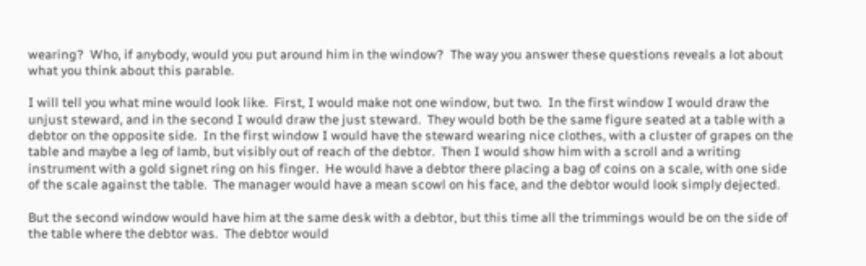wearing?  Who, if anybody, would you put around him in the window?  The way you answer these questions reveals a lot about what you think about this parable.

I will tell you what mine would look like.  First, I would make not one window, but two.  In the first window I would draw the unjust steward, and in the second I would draw the just steward.  They would both be the same figure seated at a table with a debtor on the opposite side.  In the first window I would have the steward wearing nice clothes, with a cluster of grapes on the table and maybe a leg of lamb, but visibly out of reach of the debtor.  Then I would show him with a scroll and a writing instrument with a gold signet ring on his finger.  He would have a debtor there placing a bag of coins on a scale, with one side of the scale against the table.  The manager would have a mean scowl on his face, and the debtor would look simply dejected.

But the second window would have him at the same desk with a debtor, but this time all the trimmings would be on the side of the table where the debtor was.  The debtor would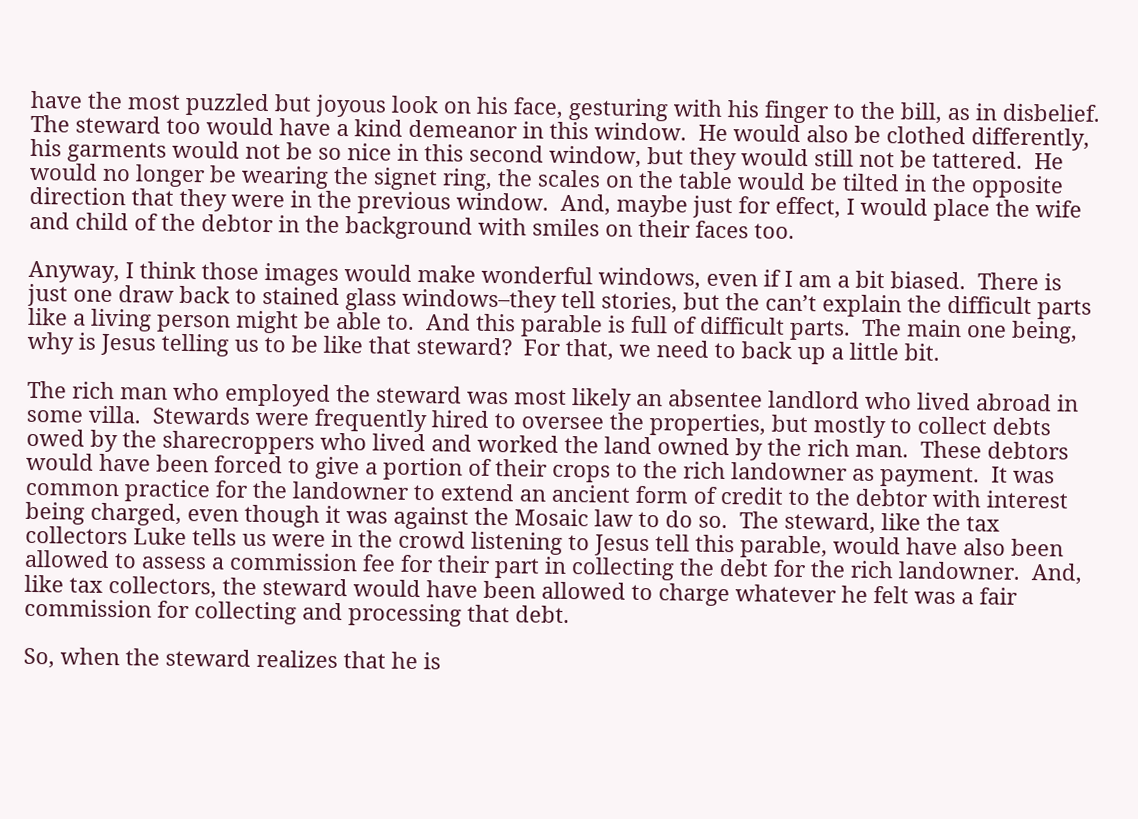have the most puzzled but joyous look on his face, gesturing with his finger to the bill, as in disbelief.  The steward too would have a kind demeanor in this window.  He would also be clothed differently, his garments would not be so nice in this second window, but they would still not be tattered.  He would no longer be wearing the signet ring, the scales on the table would be tilted in the opposite direction that they were in the previous window.  And, maybe just for effect, I would place the wife and child of the debtor in the background with smiles on their faces too.

Anyway, I think those images would make wonderful windows, even if I am a bit biased.  There is just one draw back to stained glass windows–they tell stories, but the can’t explain the difficult parts like a living person might be able to.  And this parable is full of difficult parts.  The main one being, why is Jesus telling us to be like that steward?  For that, we need to back up a little bit.

The rich man who employed the steward was most likely an absentee landlord who lived abroad in some villa.  Stewards were frequently hired to oversee the properties, but mostly to collect debts owed by the sharecroppers who lived and worked the land owned by the rich man.  These debtors would have been forced to give a portion of their crops to the rich landowner as payment.  It was common practice for the landowner to extend an ancient form of credit to the debtor with interest being charged, even though it was against the Mosaic law to do so.  The steward, like the tax collectors Luke tells us were in the crowd listening to Jesus tell this parable, would have also been allowed to assess a commission fee for their part in collecting the debt for the rich landowner.  And, like tax collectors, the steward would have been allowed to charge whatever he felt was a fair commission for collecting and processing that debt.

So, when the steward realizes that he is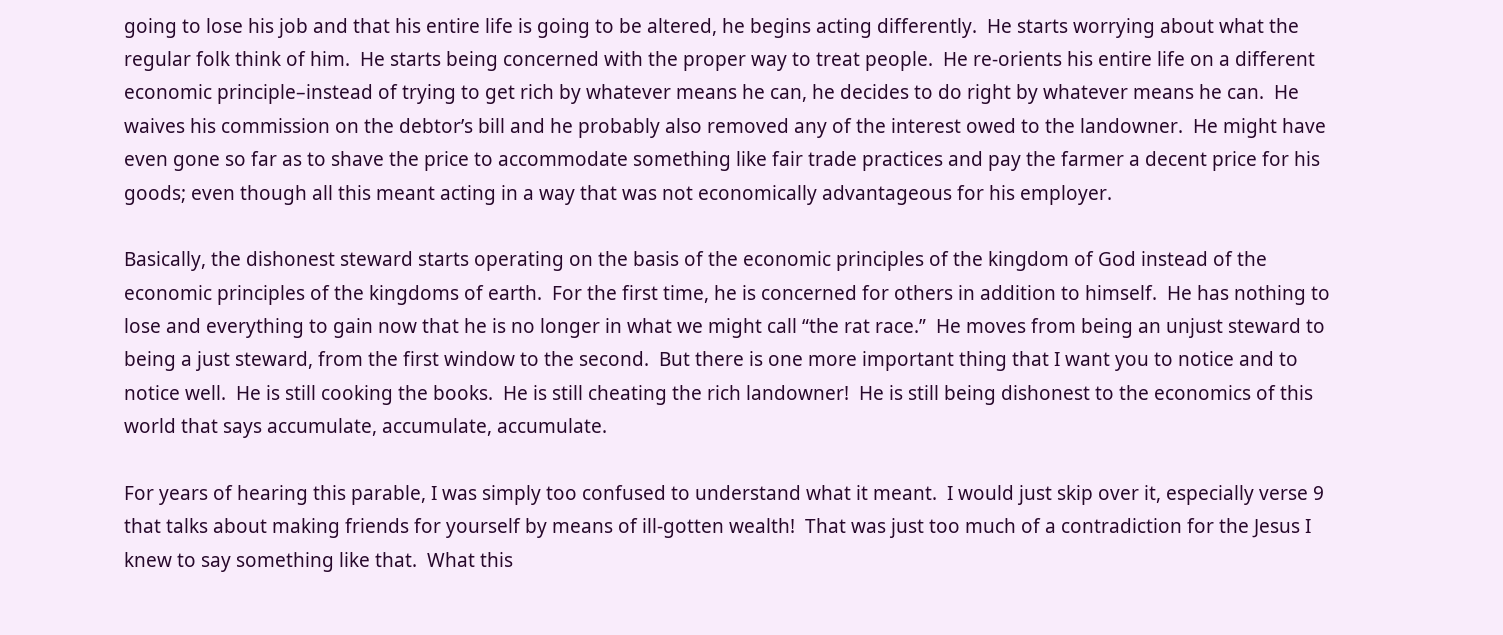going to lose his job and that his entire life is going to be altered, he begins acting differently.  He starts worrying about what the regular folk think of him.  He starts being concerned with the proper way to treat people.  He re-orients his entire life on a different economic principle–instead of trying to get rich by whatever means he can, he decides to do right by whatever means he can.  He waives his commission on the debtor’s bill and he probably also removed any of the interest owed to the landowner.  He might have even gone so far as to shave the price to accommodate something like fair trade practices and pay the farmer a decent price for his goods; even though all this meant acting in a way that was not economically advantageous for his employer.

Basically, the dishonest steward starts operating on the basis of the economic principles of the kingdom of God instead of the economic principles of the kingdoms of earth.  For the first time, he is concerned for others in addition to himself.  He has nothing to lose and everything to gain now that he is no longer in what we might call “the rat race.”  He moves from being an unjust steward to being a just steward, from the first window to the second.  But there is one more important thing that I want you to notice and to notice well.  He is still cooking the books.  He is still cheating the rich landowner!  He is still being dishonest to the economics of this world that says accumulate, accumulate, accumulate.

For years of hearing this parable, I was simply too confused to understand what it meant.  I would just skip over it, especially verse 9 that talks about making friends for yourself by means of ill-gotten wealth!  That was just too much of a contradiction for the Jesus I knew to say something like that.  What this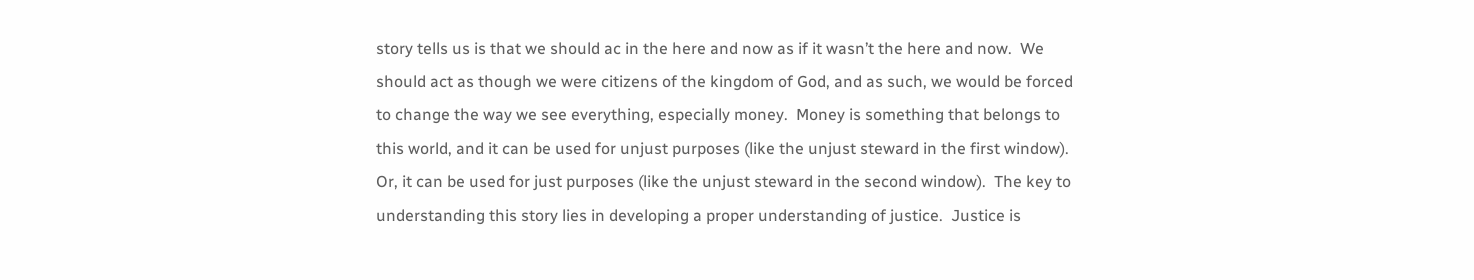story tells us is that we should ac in the here and now as if it wasn’t the here and now.  We should act as though we were citizens of the kingdom of God, and as such, we would be forced to change the way we see everything, especially money.  Money is something that belongs to this world, and it can be used for unjust purposes (like the unjust steward in the first window).  Or, it can be used for just purposes (like the unjust steward in the second window).  The key to understanding this story lies in developing a proper understanding of justice.  Justice is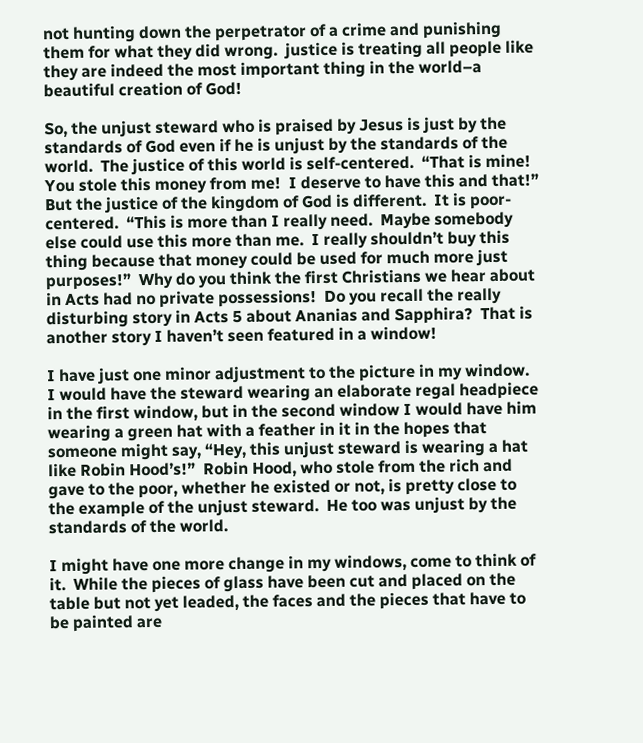not hunting down the perpetrator of a crime and punishing them for what they did wrong.  justice is treating all people like they are indeed the most important thing in the world–a beautiful creation of God!

So, the unjust steward who is praised by Jesus is just by the standards of God even if he is unjust by the standards of the world.  The justice of this world is self-centered.  “That is mine!  You stole this money from me!  I deserve to have this and that!”  But the justice of the kingdom of God is different.  It is poor-centered.  “This is more than I really need.  Maybe somebody else could use this more than me.  I really shouldn’t buy this thing because that money could be used for much more just purposes!”  Why do you think the first Christians we hear about in Acts had no private possessions!  Do you recall the really disturbing story in Acts 5 about Ananias and Sapphira?  That is another story I haven’t seen featured in a window!

I have just one minor adjustment to the picture in my window.  I would have the steward wearing an elaborate regal headpiece in the first window, but in the second window I would have him wearing a green hat with a feather in it in the hopes that someone might say, “Hey, this unjust steward is wearing a hat like Robin Hood’s!”  Robin Hood, who stole from the rich and gave to the poor, whether he existed or not, is pretty close to the example of the unjust steward.  He too was unjust by the standards of the world.

I might have one more change in my windows, come to think of it.  While the pieces of glass have been cut and placed on the table but not yet leaded, the faces and the pieces that have to be painted are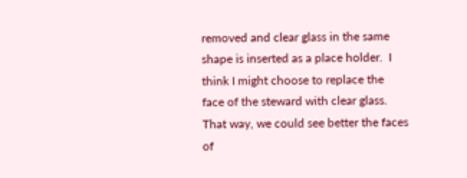removed and clear glass in the same shape is inserted as a place holder.  I think I might choose to replace the face of the steward with clear glass.  That way, we could see better the faces of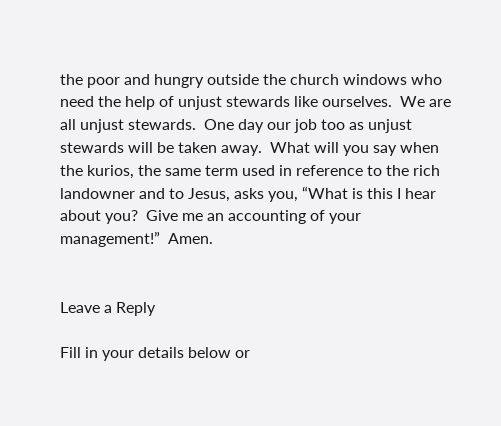the poor and hungry outside the church windows who need the help of unjust stewards like ourselves.  We are all unjust stewards.  One day our job too as unjust stewards will be taken away.  What will you say when the kurios, the same term used in reference to the rich landowner and to Jesus, asks you, “What is this I hear about you?  Give me an accounting of your management!”  Amen.


Leave a Reply

Fill in your details below or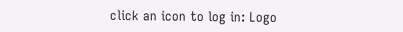click an icon to log in: Logo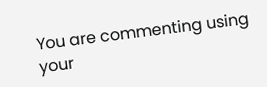You are commenting using your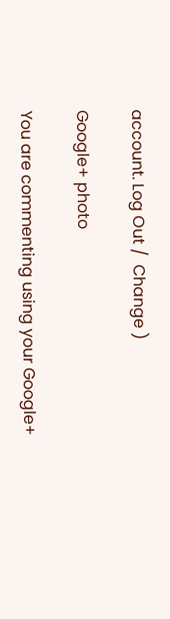account. Log Out /  Change )

Google+ photo

You are commenting using your Google+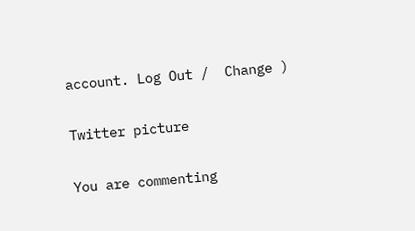account. Log Out /  Change )

Twitter picture

You are commenting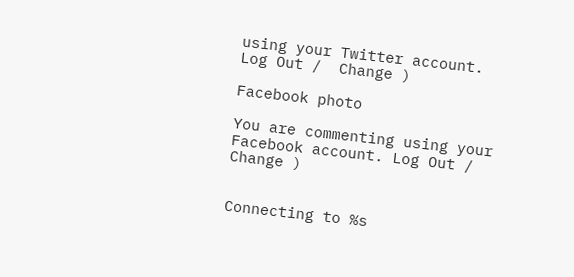using your Twitter account. Log Out /  Change )

Facebook photo

You are commenting using your Facebook account. Log Out /  Change )


Connecting to %s